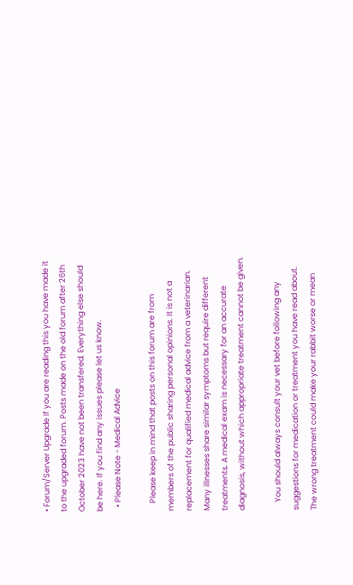• Forum/Server Upgrade If you are reading this you have made it to the upgraded forum. Posts made on the old forum after 26th October 2023 have not been transfered. Everything else should be here. If you find any issues please let us know.
  • Please Note - Medical Advice

    Please keep in mind that posts on this forum are from members of the public sharing personal opinions. It is not a replacement for qualified medical advice from a veterinarian. Many illnesses share similar symptoms but require different treatments. A medical exam is necessary for an accurate diagnosis, without which appropriate treatment cannot be given.

    You should always consult your vet before following any suggestions for medication or treatment you have read about. The wrong treatment could make your rabbit worse or mean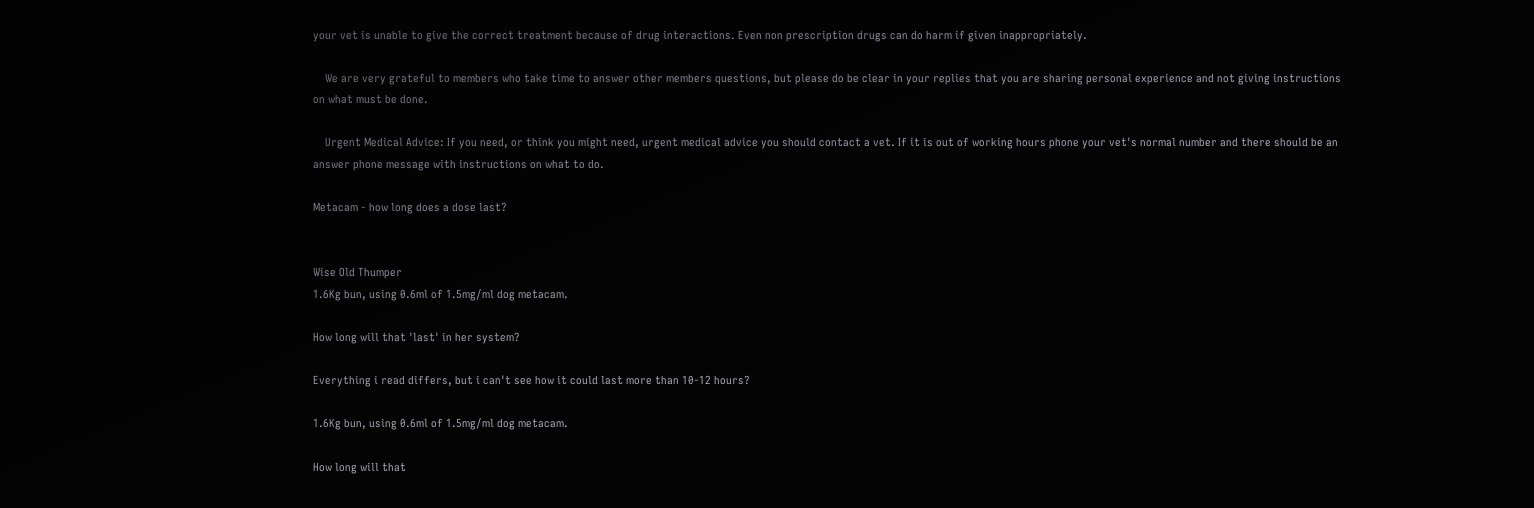your vet is unable to give the correct treatment because of drug interactions. Even non prescription drugs can do harm if given inappropriately.

    We are very grateful to members who take time to answer other members questions, but please do be clear in your replies that you are sharing personal experience and not giving instructions on what must be done.

    Urgent Medical Advice: If you need, or think you might need, urgent medical advice you should contact a vet. If it is out of working hours phone your vet's normal number and there should be an answer phone message with instructions on what to do.

Metacam - how long does a dose last?


Wise Old Thumper
1.6Kg bun, using 0.6ml of 1.5mg/ml dog metacam.

How long will that 'last' in her system?

Everything i read differs, but i can't see how it could last more than 10-12 hours?

1.6Kg bun, using 0.6ml of 1.5mg/ml dog metacam.

How long will that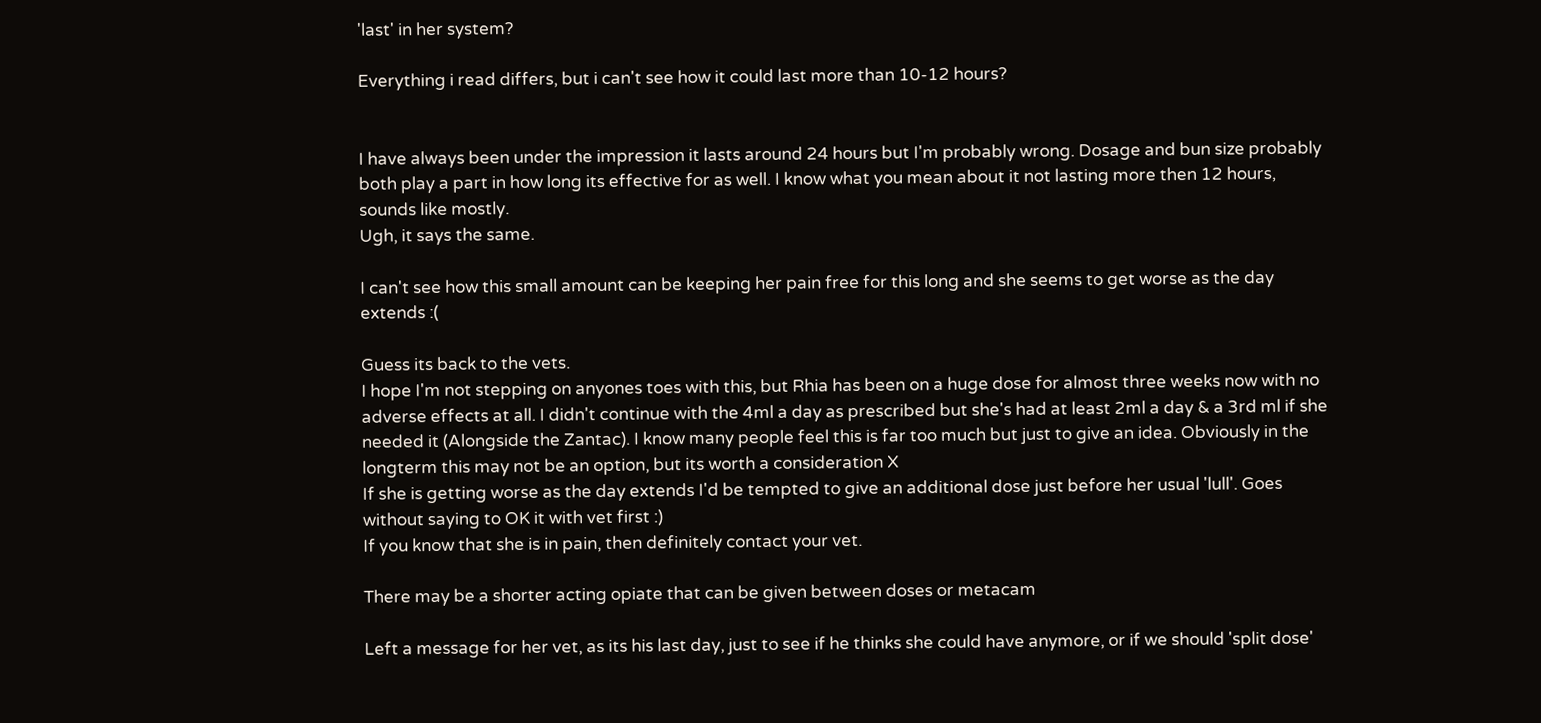'last' in her system?

Everything i read differs, but i can't see how it could last more than 10-12 hours?


I have always been under the impression it lasts around 24 hours but I'm probably wrong. Dosage and bun size probably both play a part in how long its effective for as well. I know what you mean about it not lasting more then 12 hours, sounds like mostly.
Ugh, it says the same.

I can't see how this small amount can be keeping her pain free for this long and she seems to get worse as the day extends :(

Guess its back to the vets.
I hope I'm not stepping on anyones toes with this, but Rhia has been on a huge dose for almost three weeks now with no adverse effects at all. I didn't continue with the 4ml a day as prescribed but she's had at least 2ml a day & a 3rd ml if she needed it (Alongside the Zantac). I know many people feel this is far too much but just to give an idea. Obviously in the longterm this may not be an option, but its worth a consideration X
If she is getting worse as the day extends I'd be tempted to give an additional dose just before her usual 'lull'. Goes without saying to OK it with vet first :)
If you know that she is in pain, then definitely contact your vet.

There may be a shorter acting opiate that can be given between doses or metacam

Left a message for her vet, as its his last day, just to see if he thinks she could have anymore, or if we should 'split dose'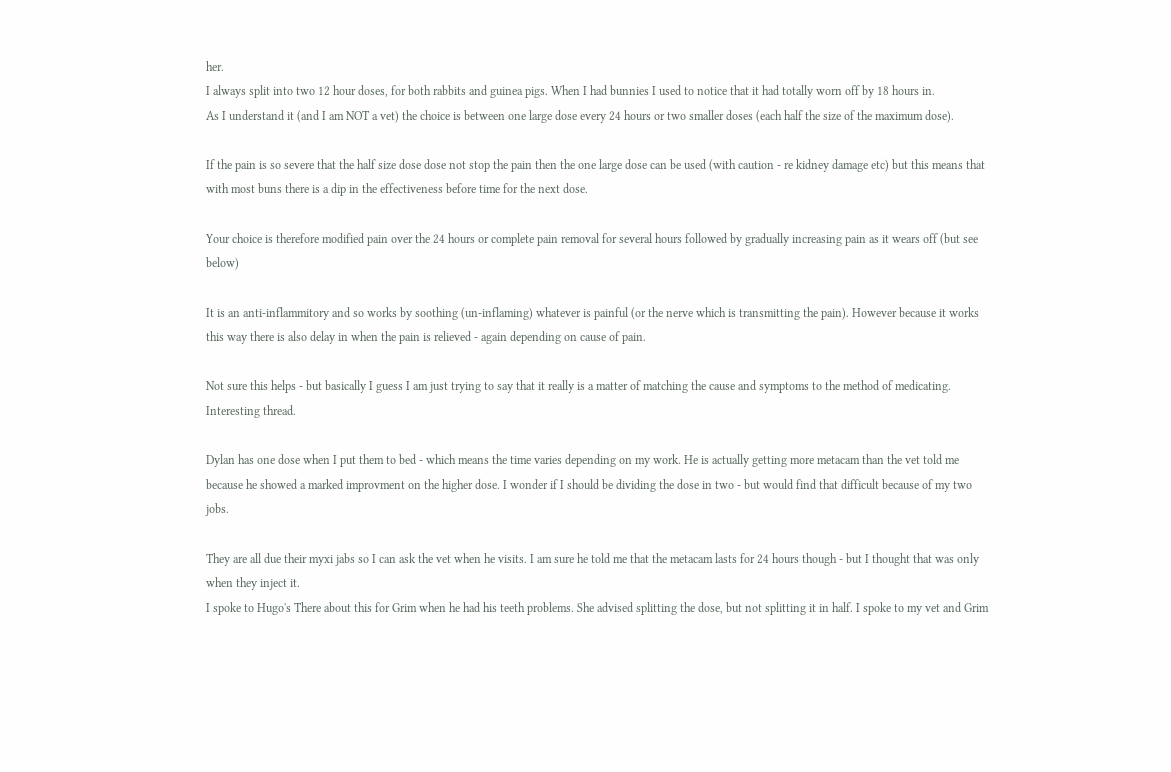her.
I always split into two 12 hour doses, for both rabbits and guinea pigs. When I had bunnies I used to notice that it had totally worn off by 18 hours in.
As I understand it (and I am NOT a vet) the choice is between one large dose every 24 hours or two smaller doses (each half the size of the maximum dose).

If the pain is so severe that the half size dose dose not stop the pain then the one large dose can be used (with caution - re kidney damage etc) but this means that with most buns there is a dip in the effectiveness before time for the next dose.

Your choice is therefore modified pain over the 24 hours or complete pain removal for several hours followed by gradually increasing pain as it wears off (but see below)

It is an anti-inflammitory and so works by soothing (un-inflaming) whatever is painful (or the nerve which is transmitting the pain). However because it works this way there is also delay in when the pain is relieved - again depending on cause of pain.

Not sure this helps - but basically I guess I am just trying to say that it really is a matter of matching the cause and symptoms to the method of medicating.
Interesting thread.

Dylan has one dose when I put them to bed - which means the time varies depending on my work. He is actually getting more metacam than the vet told me because he showed a marked improvment on the higher dose. I wonder if I should be dividing the dose in two - but would find that difficult because of my two jobs.

They are all due their myxi jabs so I can ask the vet when he visits. I am sure he told me that the metacam lasts for 24 hours though - but I thought that was only when they inject it.
I spoke to Hugo's There about this for Grim when he had his teeth problems. She advised splitting the dose, but not splitting it in half. I spoke to my vet and Grim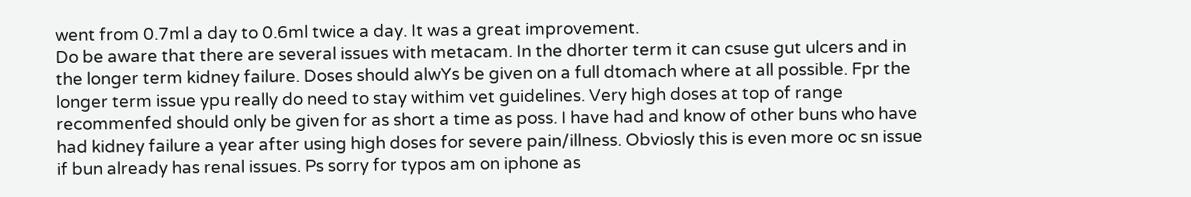went from 0.7ml a day to 0.6ml twice a day. It was a great improvement.
Do be aware that there are several issues with metacam. In the dhorter term it can csuse gut ulcers and in the longer term kidney failure. Doses should alwYs be given on a full dtomach where at all possible. Fpr the longer term issue ypu really do need to stay withim vet guidelines. Very high doses at top of range recommenfed should only be given for as short a time as poss. I have had and know of other buns who have had kidney failure a year after using high doses for severe pain/illness. Obviosly this is even more oc sn issue if bun already has renal issues. Ps sorry for typos am on iphone as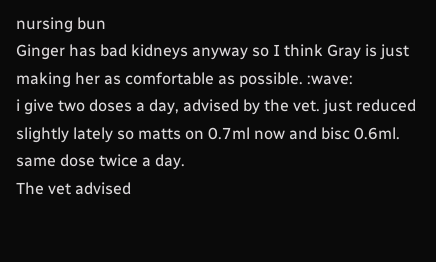nursing bun
Ginger has bad kidneys anyway so I think Gray is just making her as comfortable as possible. :wave:
i give two doses a day, advised by the vet. just reduced slightly lately so matts on 0.7ml now and bisc 0.6ml. same dose twice a day.
The vet advised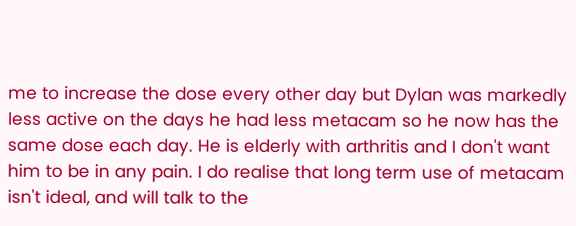me to increase the dose every other day but Dylan was markedly less active on the days he had less metacam so he now has the same dose each day. He is elderly with arthritis and I don't want him to be in any pain. I do realise that long term use of metacam isn't ideal, and will talk to the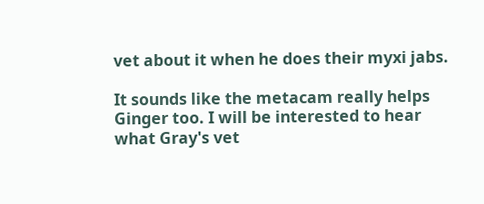vet about it when he does their myxi jabs.

It sounds like the metacam really helps Ginger too. I will be interested to hear what Gray's vet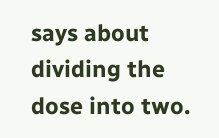says about dividing the dose into two.